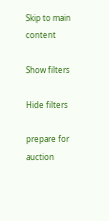Skip to main content

Show filters

Hide filters

prepare for auction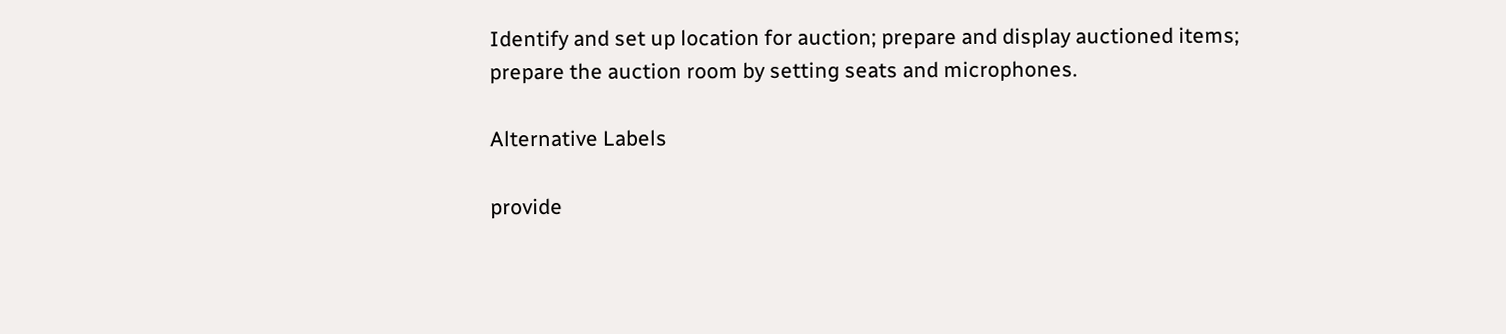Identify and set up location for auction; prepare and display auctioned items; prepare the auction room by setting seats and microphones.

Alternative Labels

provide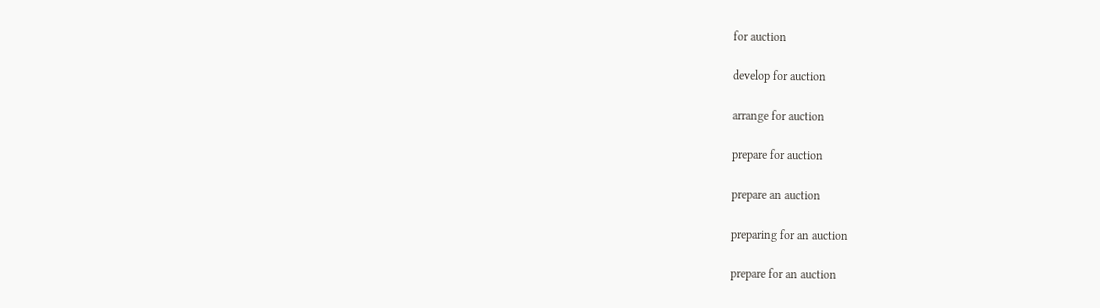for auction

develop for auction

arrange for auction

prepare for auction

prepare an auction

preparing for an auction

prepare for an auction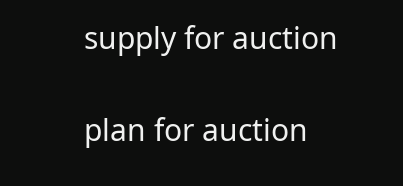supply for auction

plan for auction